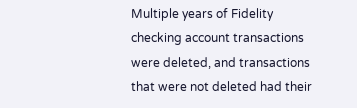Multiple years of Fidelity checking account transactions were deleted, and transactions that were not deleted had their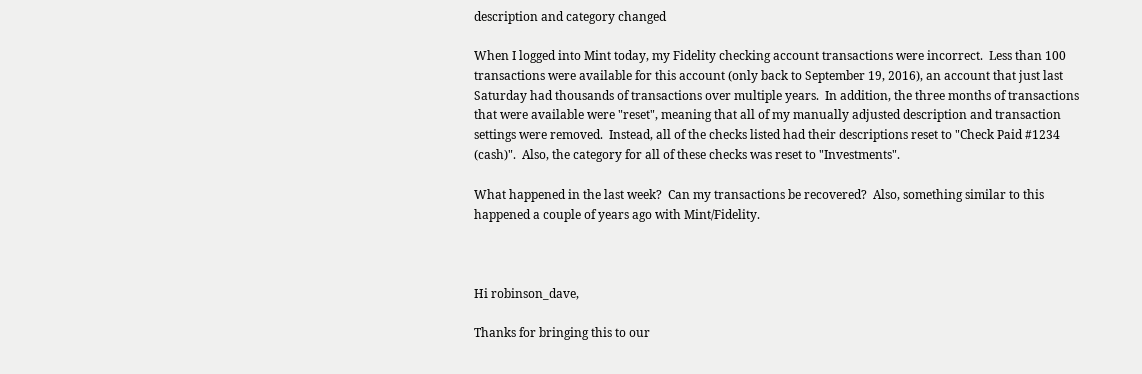description and category changed

When I logged into Mint today, my Fidelity checking account transactions were incorrect.  Less than 100 transactions were available for this account (only back to September 19, 2016), an account that just last Saturday had thousands of transactions over multiple years.  In addition, the three months of transactions that were available were "reset", meaning that all of my manually adjusted description and transaction settings were removed.  Instead, all of the checks listed had their descriptions reset to "Check Paid #1234 (cash)".  Also, the category for all of these checks was reset to "Investments".

What happened in the last week?  Can my transactions be recovered?  Also, something similar to this happened a couple of years ago with Mint/Fidelity.



Hi robinson_dave,

Thanks for bringing this to our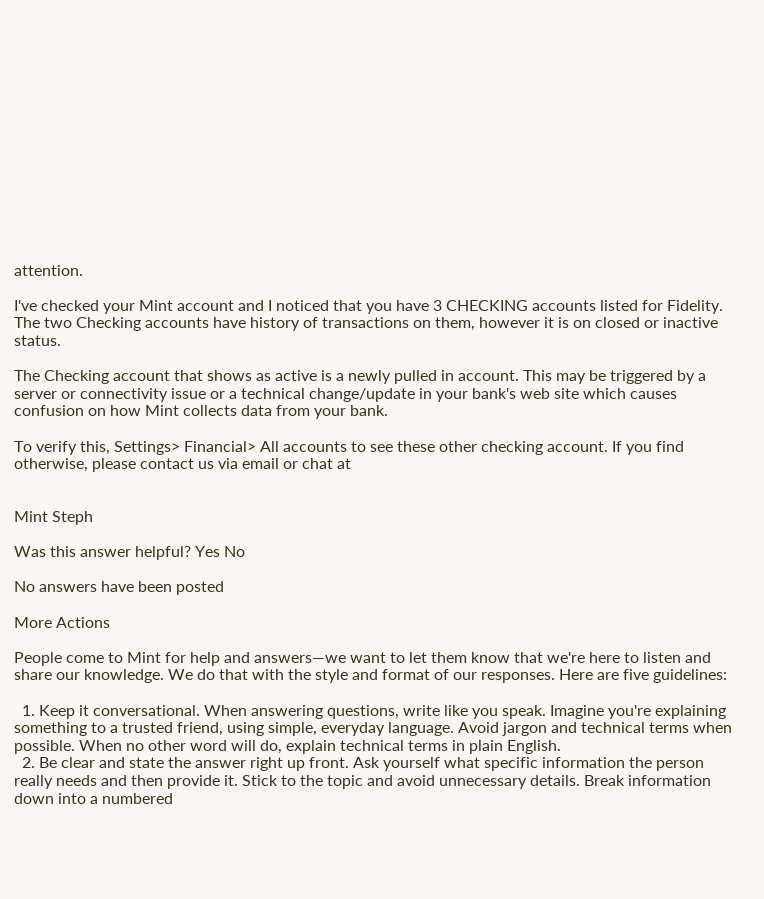attention.

I've checked your Mint account and I noticed that you have 3 CHECKING accounts listed for Fidelity. The two Checking accounts have history of transactions on them, however it is on closed or inactive status.

The Checking account that shows as active is a newly pulled in account. This may be triggered by a server or connectivity issue or a technical change/update in your bank's web site which causes confusion on how Mint collects data from your bank.

To verify this, Settings> Financial> All accounts to see these other checking account. If you find otherwise, please contact us via email or chat at


Mint Steph

Was this answer helpful? Yes No

No answers have been posted

More Actions

People come to Mint for help and answers—we want to let them know that we're here to listen and share our knowledge. We do that with the style and format of our responses. Here are five guidelines:

  1. Keep it conversational. When answering questions, write like you speak. Imagine you're explaining something to a trusted friend, using simple, everyday language. Avoid jargon and technical terms when possible. When no other word will do, explain technical terms in plain English.
  2. Be clear and state the answer right up front. Ask yourself what specific information the person really needs and then provide it. Stick to the topic and avoid unnecessary details. Break information down into a numbered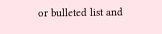or bulleted list and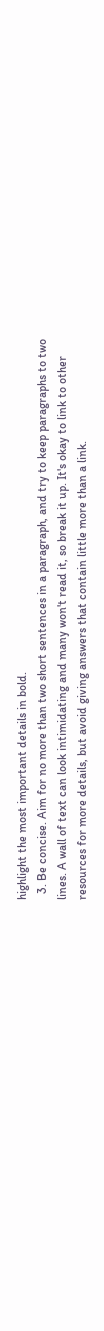highlight the most important details in bold.
  3. Be concise. Aim for no more than two short sentences in a paragraph, and try to keep paragraphs to two lines. A wall of text can look intimidating and many won't read it, so break it up. It's okay to link to other resources for more details, but avoid giving answers that contain little more than a link.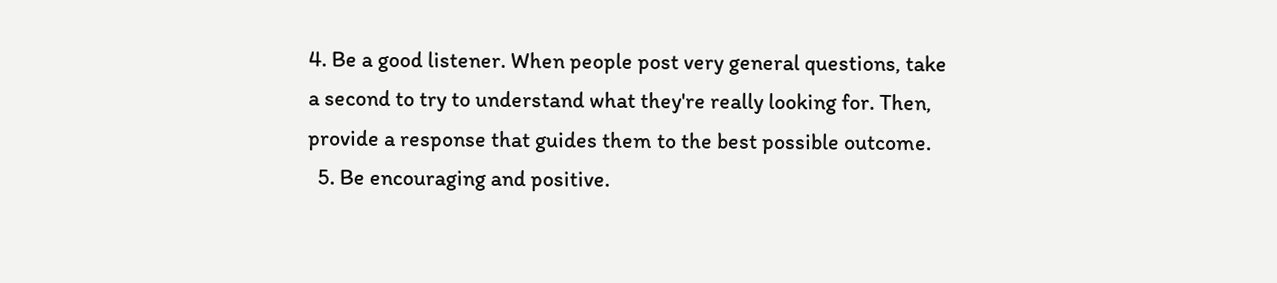4. Be a good listener. When people post very general questions, take a second to try to understand what they're really looking for. Then, provide a response that guides them to the best possible outcome.
  5. Be encouraging and positive.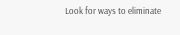Look for ways to eliminate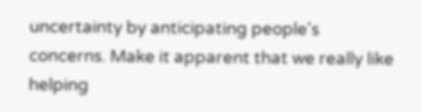uncertainty by anticipating people's concerns. Make it apparent that we really like helping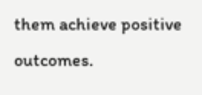them achieve positive outcomes.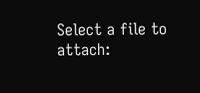Select a file to attach: